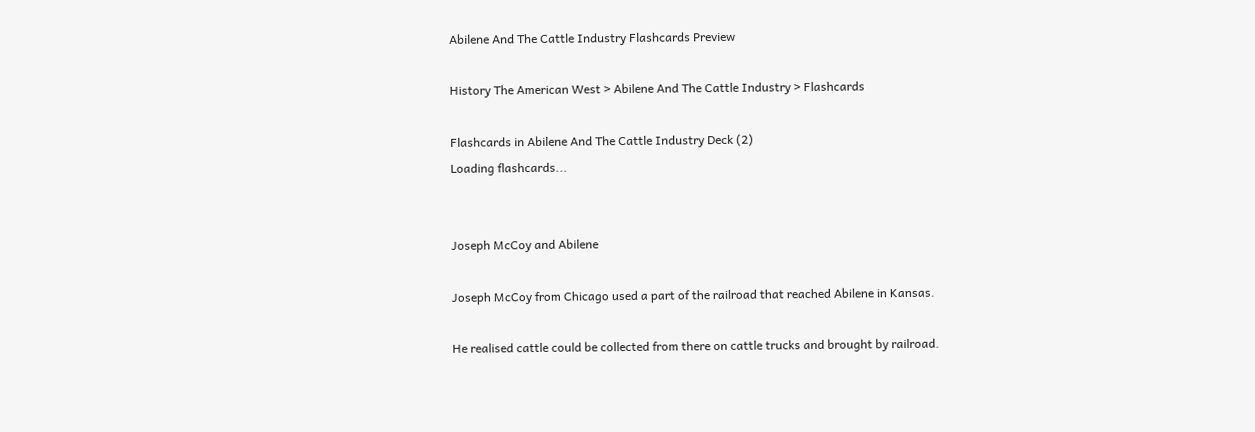Abilene And The Cattle Industry Flashcards Preview

History The American West > Abilene And The Cattle Industry > Flashcards

Flashcards in Abilene And The Cattle Industry Deck (2)
Loading flashcards...


Joseph McCoy and Abilene

Joseph McCoy from Chicago used a part of the railroad that reached Abilene in Kansas.

He realised cattle could be collected from there on cattle trucks and brought by railroad.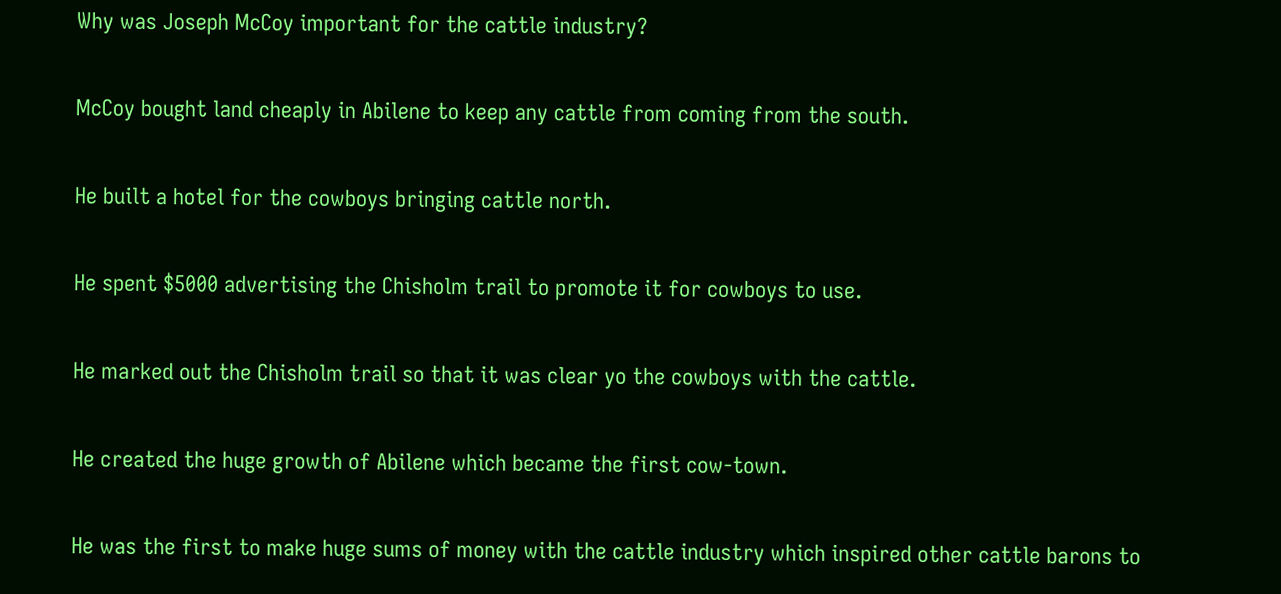Why was Joseph McCoy important for the cattle industry?

McCoy bought land cheaply in Abilene to keep any cattle from coming from the south.

He built a hotel for the cowboys bringing cattle north.

He spent $5000 advertising the Chisholm trail to promote it for cowboys to use.

He marked out the Chisholm trail so that it was clear yo the cowboys with the cattle.

He created the huge growth of Abilene which became the first cow-town.

He was the first to make huge sums of money with the cattle industry which inspired other cattle barons to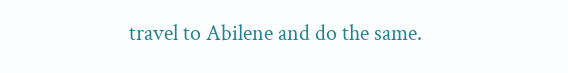travel to Abilene and do the same.